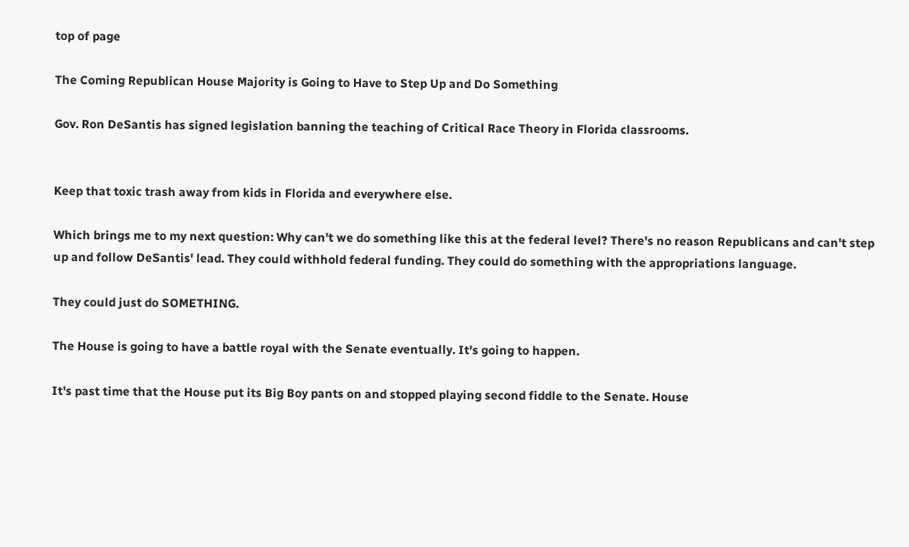top of page

The Coming Republican House Majority is Going to Have to Step Up and Do Something

Gov. Ron DeSantis has signed legislation banning the teaching of Critical Race Theory in Florida classrooms.


Keep that toxic trash away from kids in Florida and everywhere else.

Which brings me to my next question: Why can't we do something like this at the federal level? There's no reason Republicans and can't step up and follow DeSantis' lead. They could withhold federal funding. They could do something with the appropriations language.

They could just do SOMETHING.

The House is going to have a battle royal with the Senate eventually. It's going to happen.

It's past time that the House put its Big Boy pants on and stopped playing second fiddle to the Senate. House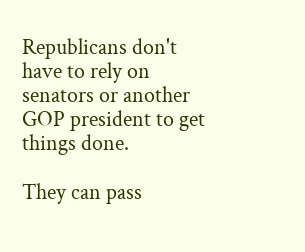Republicans don't have to rely on senators or another GOP president to get things done.

They can pass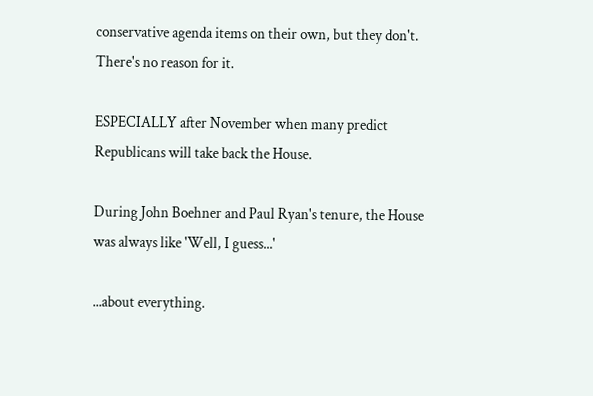conservative agenda items on their own, but they don't. There's no reason for it.

ESPECIALLY after November when many predict Republicans will take back the House.

During John Boehner and Paul Ryan's tenure, the House was always like 'Well, I guess...'

...about everything.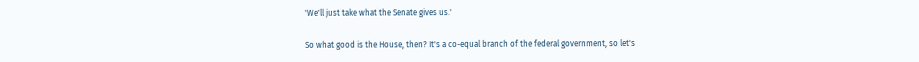'We'll just take what the Senate gives us.'

So what good is the House, then? It's a co-equal branch of the federal government, so let's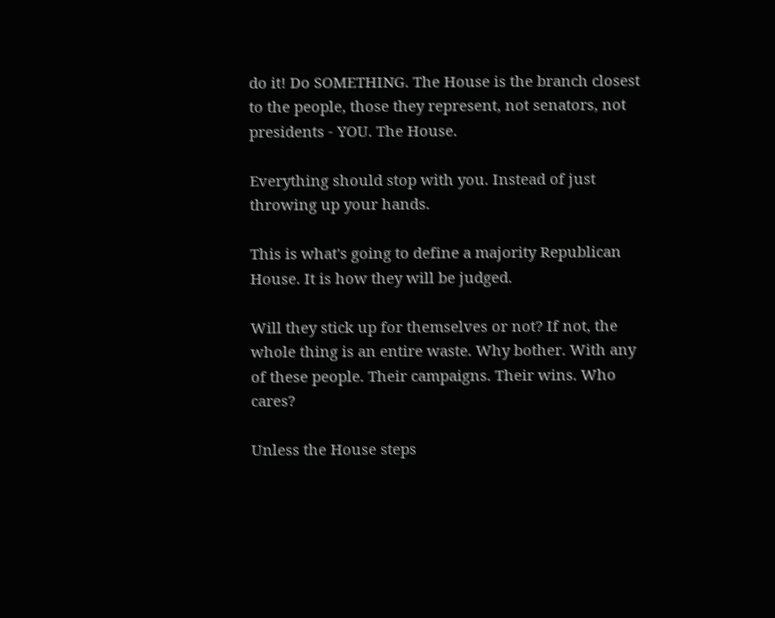do it! Do SOMETHING. The House is the branch closest to the people, those they represent, not senators, not presidents - YOU. The House.

Everything should stop with you. Instead of just throwing up your hands.

This is what's going to define a majority Republican House. It is how they will be judged.

Will they stick up for themselves or not? If not, the whole thing is an entire waste. Why bother. With any of these people. Their campaigns. Their wins. Who cares?

Unless the House steps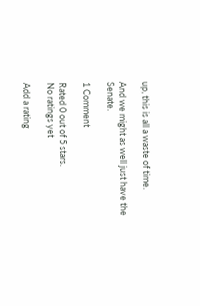up, this is all a waste of time.

And we might as well just have the Senate.

1 Comment

Rated 0 out of 5 stars.
No ratings yet

Add a rating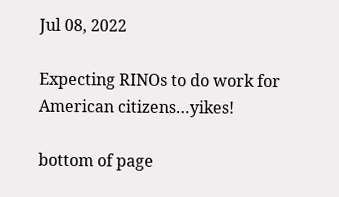Jul 08, 2022

Expecting RINOs to do work for American citizens…yikes!

bottom of page